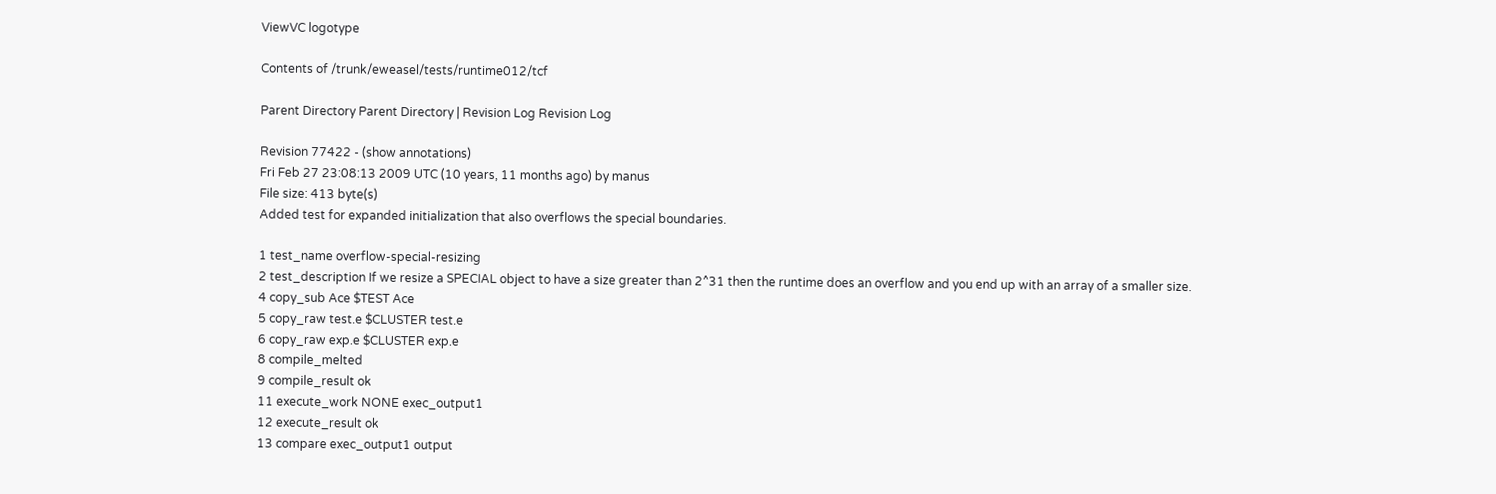ViewVC logotype

Contents of /trunk/eweasel/tests/runtime012/tcf

Parent Directory Parent Directory | Revision Log Revision Log

Revision 77422 - (show annotations)
Fri Feb 27 23:08:13 2009 UTC (10 years, 11 months ago) by manus
File size: 413 byte(s)
Added test for expanded initialization that also overflows the special boundaries.

1 test_name overflow-special-resizing
2 test_description If we resize a SPECIAL object to have a size greater than 2^31 then the runtime does an overflow and you end up with an array of a smaller size.
4 copy_sub Ace $TEST Ace
5 copy_raw test.e $CLUSTER test.e
6 copy_raw exp.e $CLUSTER exp.e
8 compile_melted
9 compile_result ok
11 execute_work NONE exec_output1
12 execute_result ok
13 compare exec_output1 output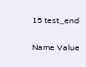15 test_end


Name Value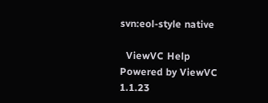svn:eol-style native

  ViewVC Help
Powered by ViewVC 1.1.23